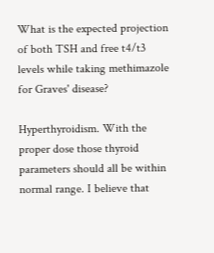What is the expected projection of both TSH and free t4/t3 levels while taking methimazole for Graves' disease?

Hyperthyroidism. With the proper dose those thyroid parameters should all be within normal range. I believe that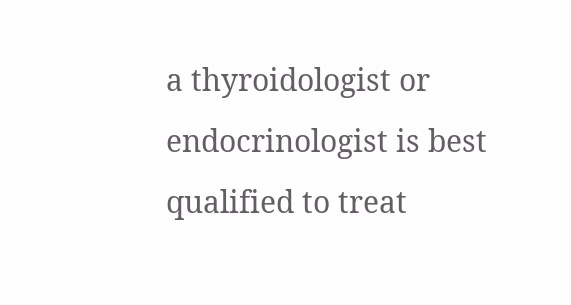a thyroidologist or endocrinologist is best qualified to treat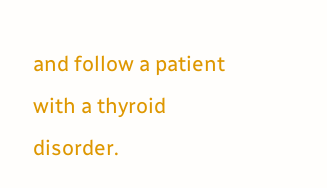and follow a patient with a thyroid disorder.